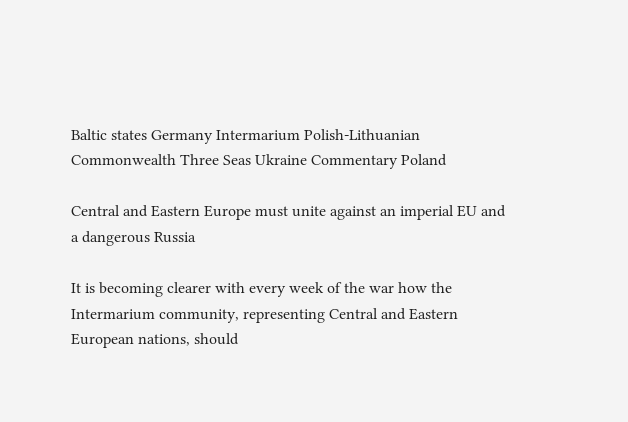Baltic states Germany Intermarium Polish-Lithuanian Commonwealth Three Seas Ukraine Commentary Poland

Central and Eastern Europe must unite against an imperial EU and a dangerous Russia

It is becoming clearer with every week of the war how the Intermarium community, representing Central and Eastern European nations, should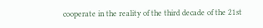cooperate in the reality of the third decade of the 21st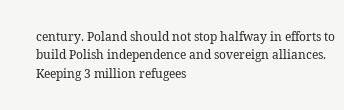century. Poland should not stop halfway in efforts to build Polish independence and sovereign alliances. Keeping 3 million refugees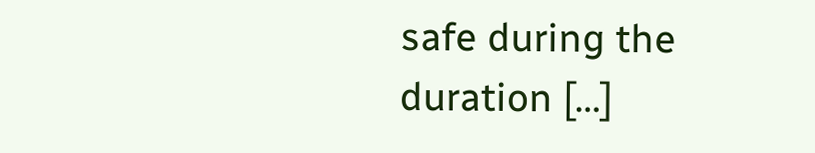safe during the duration […]